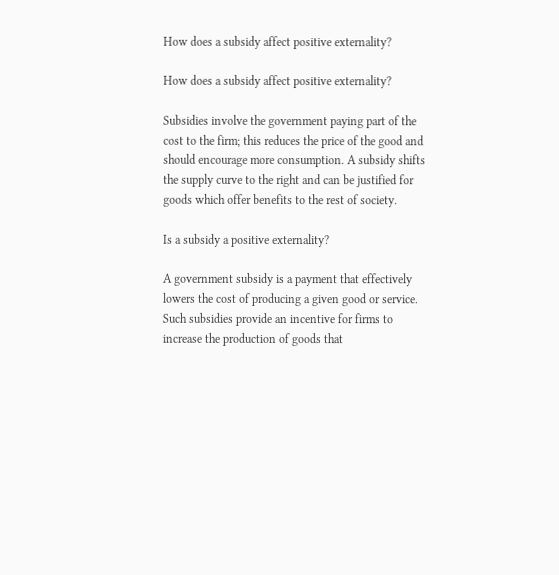How does a subsidy affect positive externality?

How does a subsidy affect positive externality?

Subsidies involve the government paying part of the cost to the firm; this reduces the price of the good and should encourage more consumption. A subsidy shifts the supply curve to the right and can be justified for goods which offer benefits to the rest of society.

Is a subsidy a positive externality?

A government subsidy is a payment that effectively lowers the cost of producing a given good or service. Such subsidies provide an incentive for firms to increase the production of goods that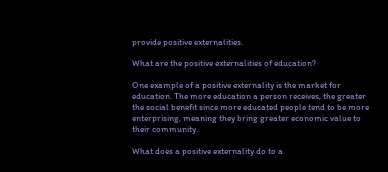provide positive externalities.

What are the positive externalities of education?

One example of a positive externality is the market for education. The more education a person receives, the greater the social benefit since more educated people tend to be more enterprising, meaning they bring greater economic value to their community.

What does a positive externality do to a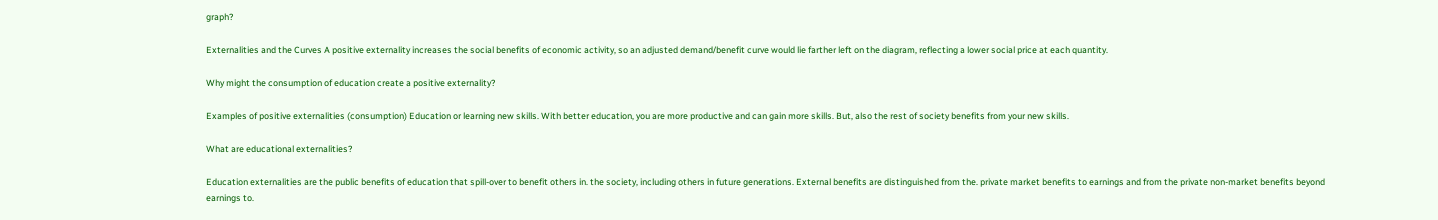graph?

Externalities and the Curves A positive externality increases the social benefits of economic activity, so an adjusted demand/benefit curve would lie farther left on the diagram, reflecting a lower social price at each quantity.

Why might the consumption of education create a positive externality?

Examples of positive externalities (consumption) Education or learning new skills. With better education, you are more productive and can gain more skills. But, also the rest of society benefits from your new skills.

What are educational externalities?

Education externalities are the public benefits of education that spill-over to benefit others in. the society, including others in future generations. External benefits are distinguished from the. private market benefits to earnings and from the private non-market benefits beyond earnings to.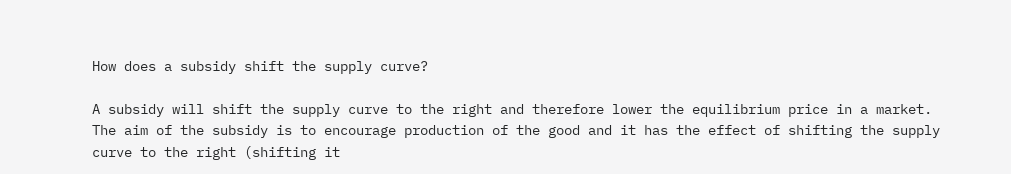How does a subsidy shift the supply curve?

A subsidy will shift the supply curve to the right and therefore lower the equilibrium price in a market. The aim of the subsidy is to encourage production of the good and it has the effect of shifting the supply curve to the right (shifting it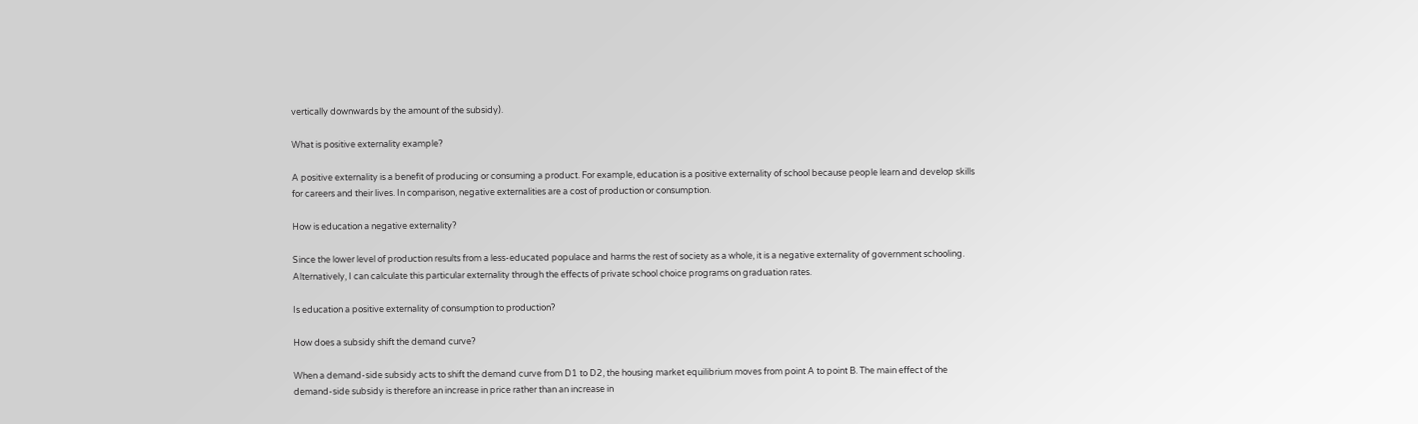vertically downwards by the amount of the subsidy).

What is positive externality example?

A positive externality is a benefit of producing or consuming a product. For example, education is a positive externality of school because people learn and develop skills for careers and their lives. In comparison, negative externalities are a cost of production or consumption.

How is education a negative externality?

Since the lower level of production results from a less-educated populace and harms the rest of society as a whole, it is a negative externality of government schooling. Alternatively, I can calculate this particular externality through the effects of private school choice programs on graduation rates.

Is education a positive externality of consumption to production?

How does a subsidy shift the demand curve?

When a demand-side subsidy acts to shift the demand curve from D1 to D2, the housing market equilibrium moves from point A to point B. The main effect of the demand-side subsidy is therefore an increase in price rather than an increase in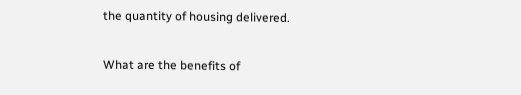the quantity of housing delivered.

What are the benefits of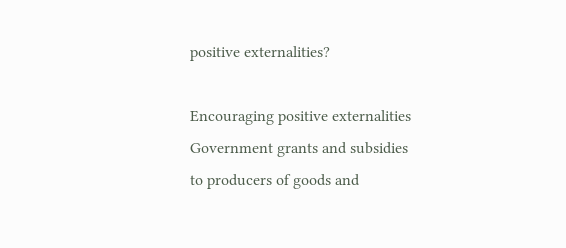positive externalities?

Encouraging positive externalities Government grants and subsidies to producers of goods and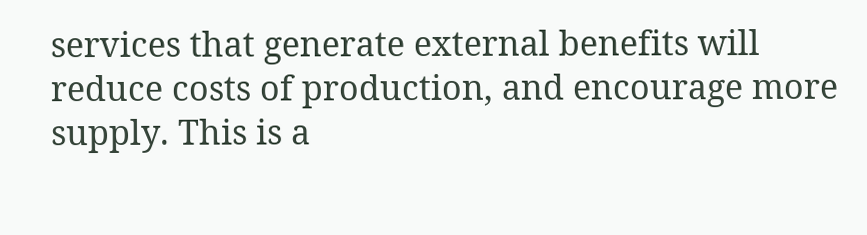services that generate external benefits will reduce costs of production, and encourage more supply. This is a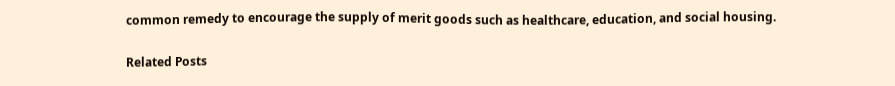common remedy to encourage the supply of merit goods such as healthcare, education, and social housing.

Related Posts